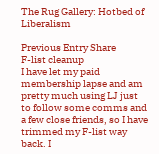The Rug Gallery: Hotbed of Liberalism

Previous Entry Share
F-list cleanup
I have let my paid membership lapse and am pretty much using LJ just to follow some comms and a few close friends, so I have trimmed my F-list way back. I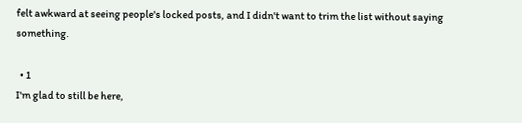felt awkward at seeing people's locked posts, and I didn't want to trim the list without saying something.

  • 1
I'm glad to still be here,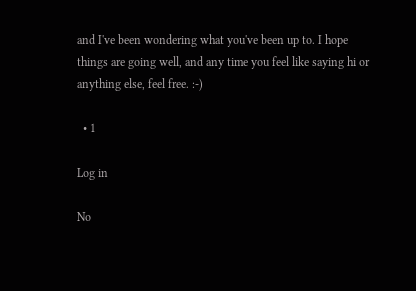and I've been wondering what you've been up to. I hope things are going well, and any time you feel like saying hi or anything else, feel free. :-)

  • 1

Log in

No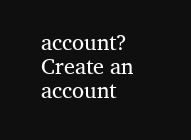account? Create an account